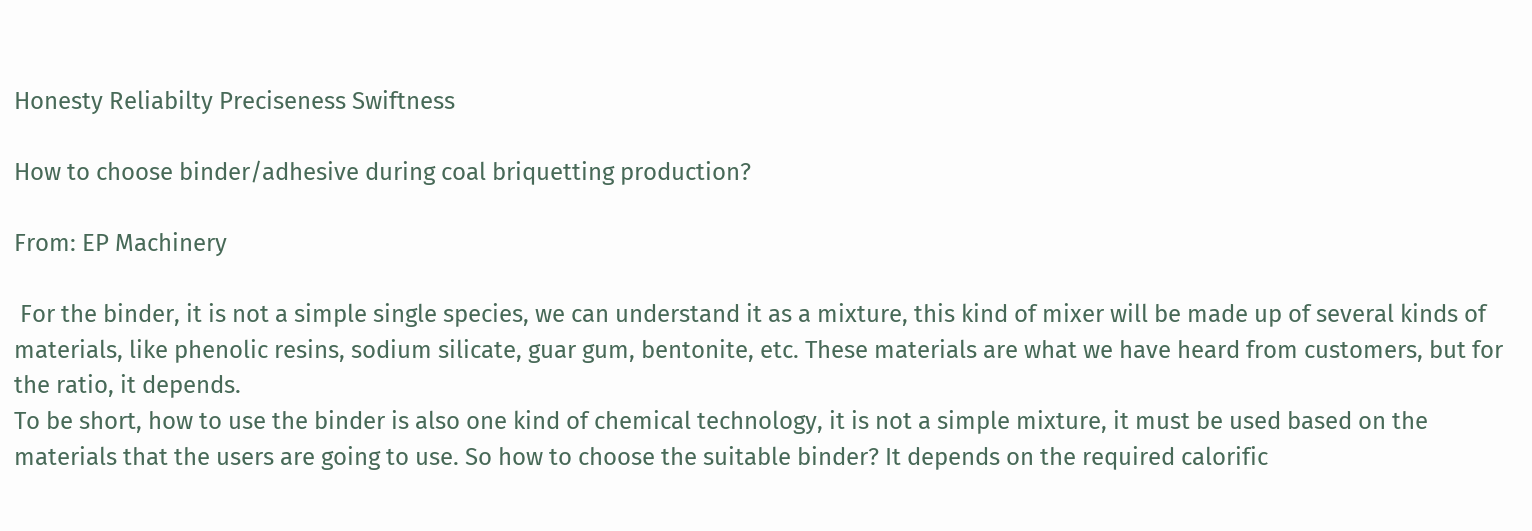Honesty Reliabilty Preciseness Swiftness

How to choose binder/adhesive during coal briquetting production?

From: EP Machinery

 For the binder, it is not a simple single species, we can understand it as a mixture, this kind of mixer will be made up of several kinds of materials, like phenolic resins, sodium silicate, guar gum, bentonite, etc. These materials are what we have heard from customers, but for the ratio, it depends.
To be short, how to use the binder is also one kind of chemical technology, it is not a simple mixture, it must be used based on the materials that the users are going to use. So how to choose the suitable binder? It depends on the required calorific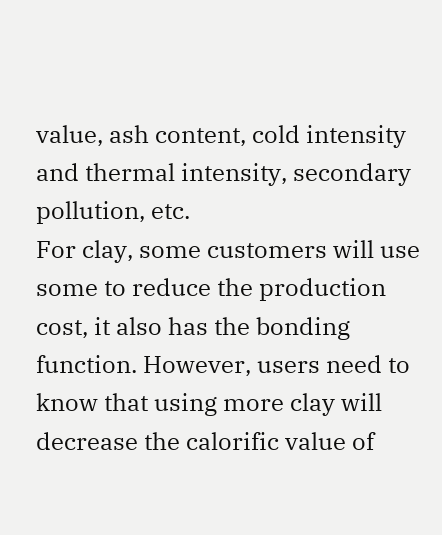value, ash content, cold intensity and thermal intensity, secondary pollution, etc.
For clay, some customers will use some to reduce the production cost, it also has the bonding function. However, users need to know that using more clay will decrease the calorific value of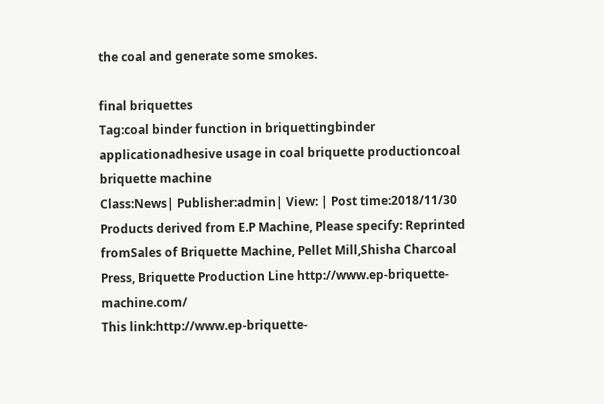the coal and generate some smokes.

final briquettes
Tag:coal binder function in briquettingbinder applicationadhesive usage in coal briquette productioncoal briquette machine
Class:News| Publisher:admin| View: | Post time:2018/11/30
Products derived from E.P Machine, Please specify: Reprinted fromSales of Briquette Machine, Pellet Mill,Shisha Charcoal Press, Briquette Production Line http://www.ep-briquette-machine.com/
This link:http://www.ep-briquette-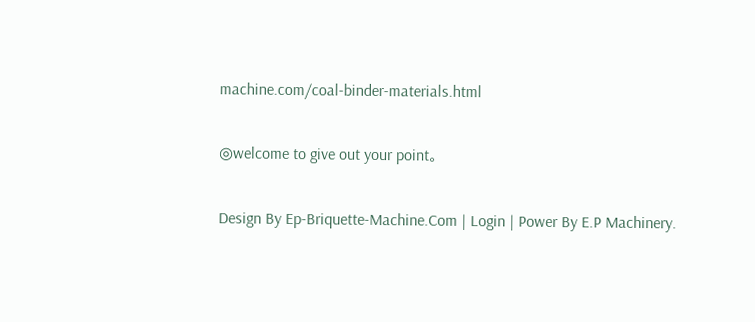machine.com/coal-binder-materials.html

◎welcome to give out your point。

Design By Ep-Briquette-Machine.Com | Login | Power By E.P Machinery.